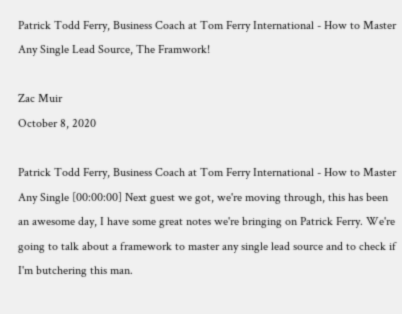Patrick Todd Ferry, Business Coach at Tom Ferry International - How to Master Any Single Lead Source, The Framwork!

Zac Muir
October 8, 2020

Patrick Todd Ferry, Business Coach at Tom Ferry International - How to Master Any Single [00:00:00] Next guest we got, we're moving through, this has been an awesome day, I have some great notes we're bringing on Patrick Ferry. We're going to talk about a framework to master any single lead source and to check if I'm butchering this man.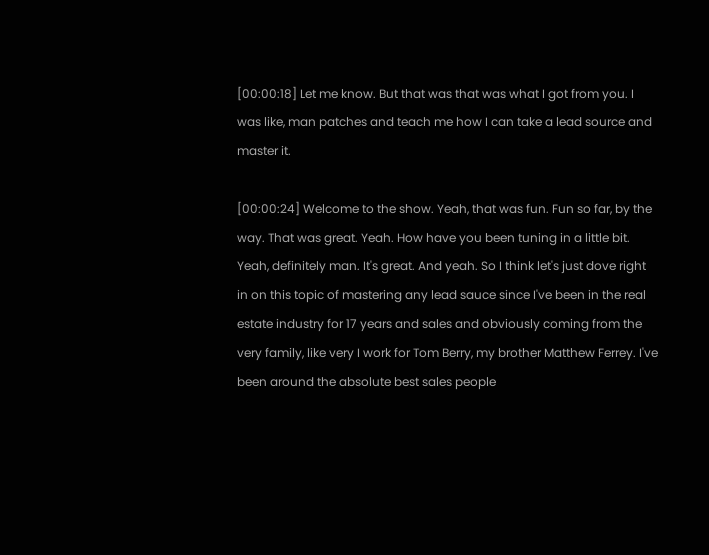[00:00:18] Let me know. But that was that was what I got from you. I was like, man patches and teach me how I can take a lead source and master it.

[00:00:24] Welcome to the show. Yeah, that was fun. Fun so far, by the way. That was great. Yeah. How have you been tuning in a little bit. Yeah, definitely man. It's great. And yeah. So I think let's just dove right in on this topic of mastering any lead sauce since I've been in the real estate industry for 17 years and sales and obviously coming from the very family, like very I work for Tom Berry, my brother Matthew Ferrey. I've been around the absolute best sales people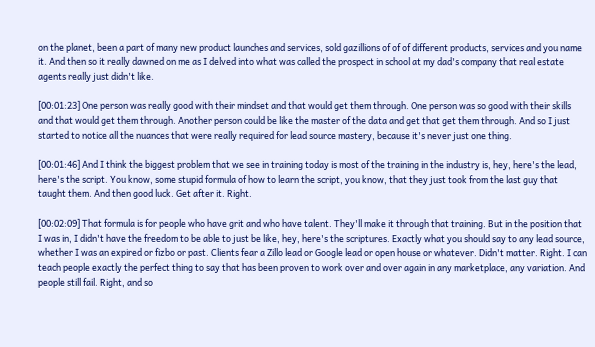on the planet, been a part of many new product launches and services, sold gazillions of of of different products, services and you name it. And then so it really dawned on me as I delved into what was called the prospect in school at my dad's company that real estate agents really just didn't like.

[00:01:23] One person was really good with their mindset and that would get them through. One person was so good with their skills and that would get them through. Another person could be like the master of the data and get that get them through. And so I just started to notice all the nuances that were really required for lead source mastery, because it's never just one thing.

[00:01:46] And I think the biggest problem that we see in training today is most of the training in the industry is, hey, here's the lead, here's the script. You know, some stupid formula of how to learn the script, you know, that they just took from the last guy that taught them. And then good luck. Get after it. Right.

[00:02:09] That formula is for people who have grit and who have talent. They'll make it through that training. But in the position that I was in, I didn't have the freedom to be able to just be like, hey, here's the scriptures. Exactly what you should say to any lead source, whether I was an expired or fizbo or past. Clients fear a Zillo lead or Google lead or open house or whatever. Didn't matter. Right. I can teach people exactly the perfect thing to say that has been proven to work over and over again in any marketplace, any variation. And people still fail. Right, and so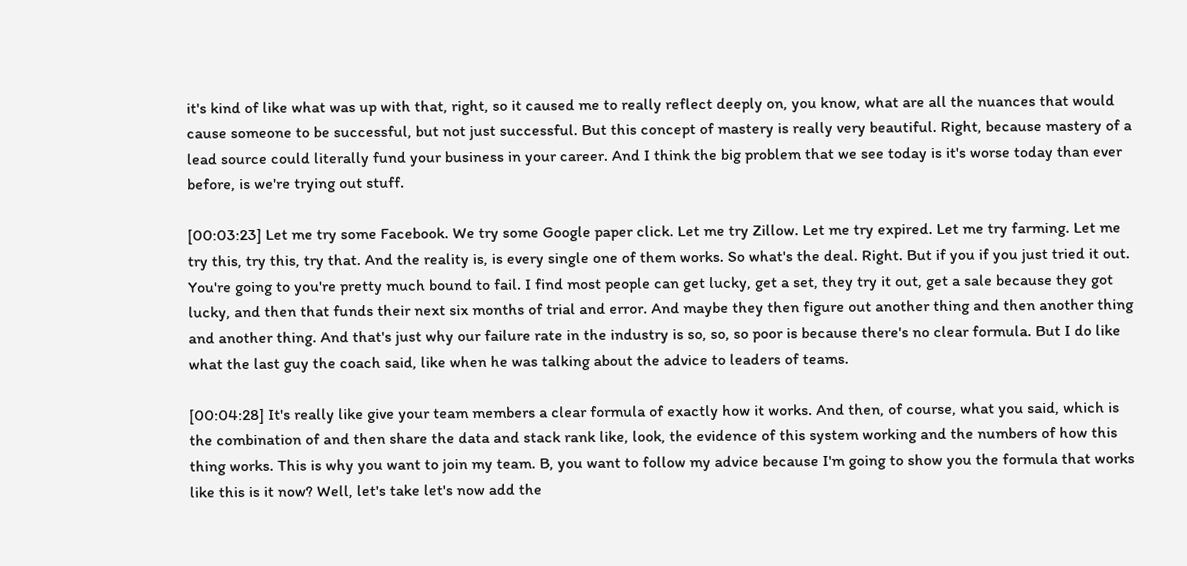it's kind of like what was up with that, right, so it caused me to really reflect deeply on, you know, what are all the nuances that would cause someone to be successful, but not just successful. But this concept of mastery is really very beautiful. Right, because mastery of a lead source could literally fund your business in your career. And I think the big problem that we see today is it's worse today than ever before, is we're trying out stuff.

[00:03:23] Let me try some Facebook. We try some Google paper click. Let me try Zillow. Let me try expired. Let me try farming. Let me try this, try this, try that. And the reality is, is every single one of them works. So what's the deal. Right. But if you if you just tried it out. You're going to you're pretty much bound to fail. I find most people can get lucky, get a set, they try it out, get a sale because they got lucky, and then that funds their next six months of trial and error. And maybe they then figure out another thing and then another thing and another thing. And that's just why our failure rate in the industry is so, so, so poor is because there's no clear formula. But I do like what the last guy the coach said, like when he was talking about the advice to leaders of teams.

[00:04:28] It's really like give your team members a clear formula of exactly how it works. And then, of course, what you said, which is the combination of and then share the data and stack rank like, look, the evidence of this system working and the numbers of how this thing works. This is why you want to join my team. B, you want to follow my advice because I'm going to show you the formula that works like this is it now? Well, let's take let's now add the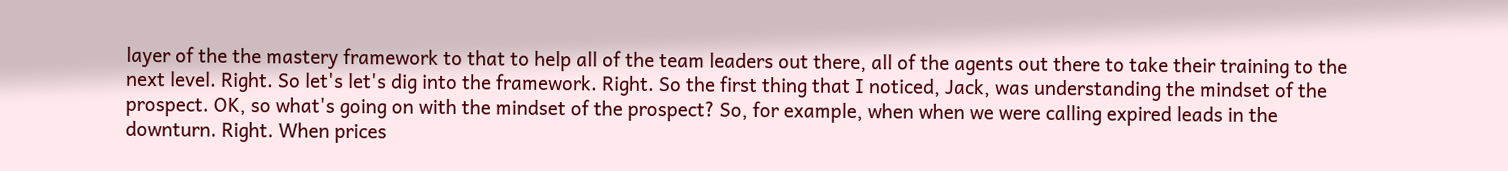layer of the the mastery framework to that to help all of the team leaders out there, all of the agents out there to take their training to the next level. Right. So let's let's dig into the framework. Right. So the first thing that I noticed, Jack, was understanding the mindset of the prospect. OK, so what's going on with the mindset of the prospect? So, for example, when when we were calling expired leads in the downturn. Right. When prices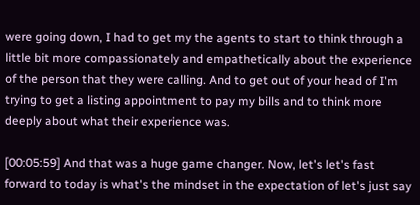were going down, I had to get my the agents to start to think through a little bit more compassionately and empathetically about the experience of the person that they were calling. And to get out of your head of I'm trying to get a listing appointment to pay my bills and to think more deeply about what their experience was.

[00:05:59] And that was a huge game changer. Now, let's let's fast forward to today is what's the mindset in the expectation of let's just say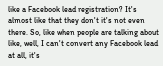like a Facebook lead registration? It's almost like that they don't it's not even there. So, like when people are talking about like, well, I can't convert any Facebook lead at all, it's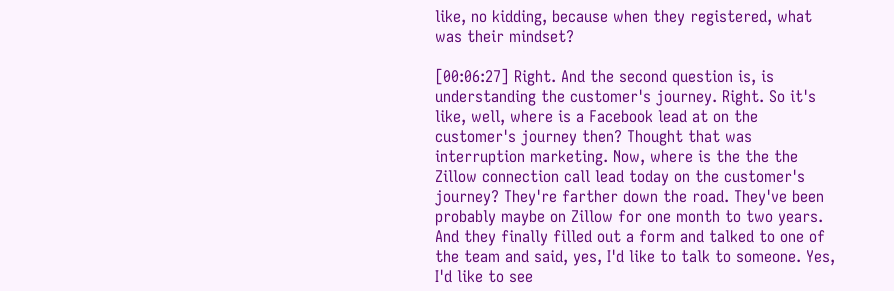like, no kidding, because when they registered, what was their mindset?

[00:06:27] Right. And the second question is, is understanding the customer's journey. Right. So it's like, well, where is a Facebook lead at on the customer's journey then? Thought that was interruption marketing. Now, where is the the the Zillow connection call lead today on the customer's journey? They're farther down the road. They've been probably maybe on Zillow for one month to two years. And they finally filled out a form and talked to one of the team and said, yes, I'd like to talk to someone. Yes, I'd like to see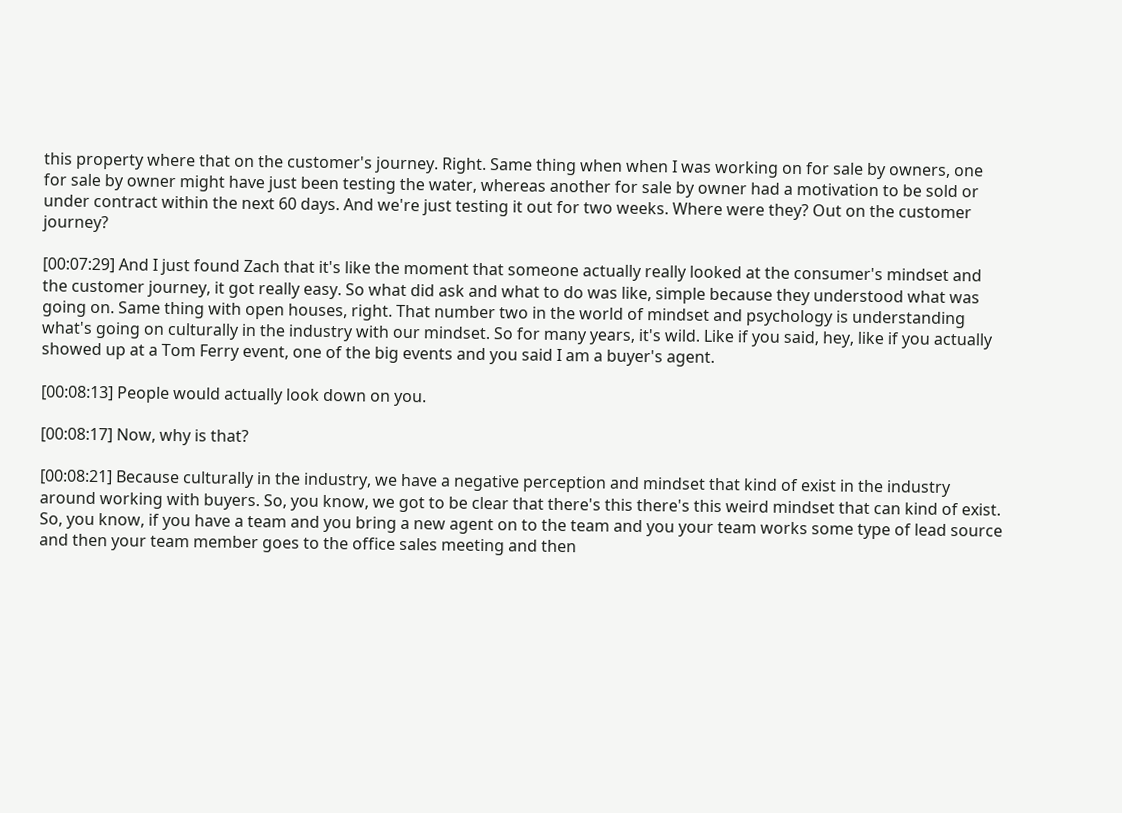this property where that on the customer's journey. Right. Same thing when when I was working on for sale by owners, one for sale by owner might have just been testing the water, whereas another for sale by owner had a motivation to be sold or under contract within the next 60 days. And we're just testing it out for two weeks. Where were they? Out on the customer journey?

[00:07:29] And I just found Zach that it's like the moment that someone actually really looked at the consumer's mindset and the customer journey, it got really easy. So what did ask and what to do was like, simple because they understood what was going on. Same thing with open houses, right. That number two in the world of mindset and psychology is understanding what's going on culturally in the industry with our mindset. So for many years, it's wild. Like if you said, hey, like if you actually showed up at a Tom Ferry event, one of the big events and you said I am a buyer's agent.

[00:08:13] People would actually look down on you.

[00:08:17] Now, why is that?

[00:08:21] Because culturally in the industry, we have a negative perception and mindset that kind of exist in the industry around working with buyers. So, you know, we got to be clear that there's this there's this weird mindset that can kind of exist. So, you know, if you have a team and you bring a new agent on to the team and you your team works some type of lead source and then your team member goes to the office sales meeting and then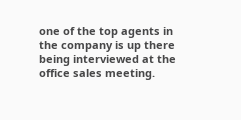one of the top agents in the company is up there being interviewed at the office sales meeting.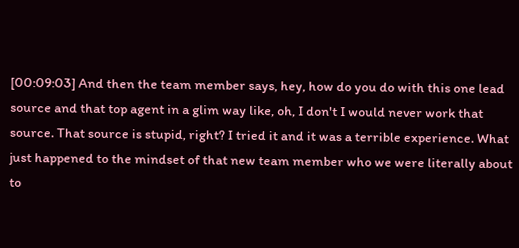[00:09:03] And then the team member says, hey, how do you do with this one lead source and that top agent in a glim way like, oh, I don't I would never work that source. That source is stupid, right? I tried it and it was a terrible experience. What just happened to the mindset of that new team member who we were literally about to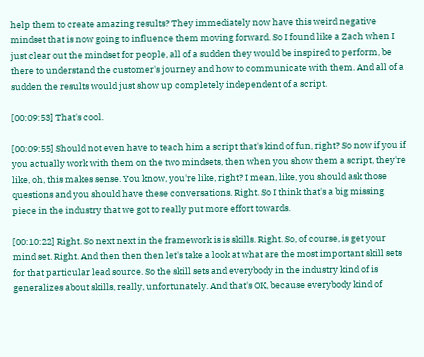help them to create amazing results? They immediately now have this weird negative mindset that is now going to influence them moving forward. So I found like a Zach when I just clear out the mindset for people, all of a sudden they would be inspired to perform, be there to understand the customer's journey and how to communicate with them. And all of a sudden the results would just show up completely independent of a script.

[00:09:53] That's cool.

[00:09:55] Should not even have to teach him a script that's kind of fun, right? So now if you if you actually work with them on the two mindsets, then when you show them a script, they're like, oh, this makes sense. You know, you're like, right? I mean, like, you should ask those questions and you should have these conversations. Right. So I think that's a big missing piece in the industry that we got to really put more effort towards.

[00:10:22] Right. So next next in the framework is is skills. Right. So, of course, is get your mind set. Right. And then then then let's take a look at what are the most important skill sets for that particular lead source. So the skill sets and everybody in the industry kind of is generalizes about skills, really, unfortunately. And that's OK, because everybody kind of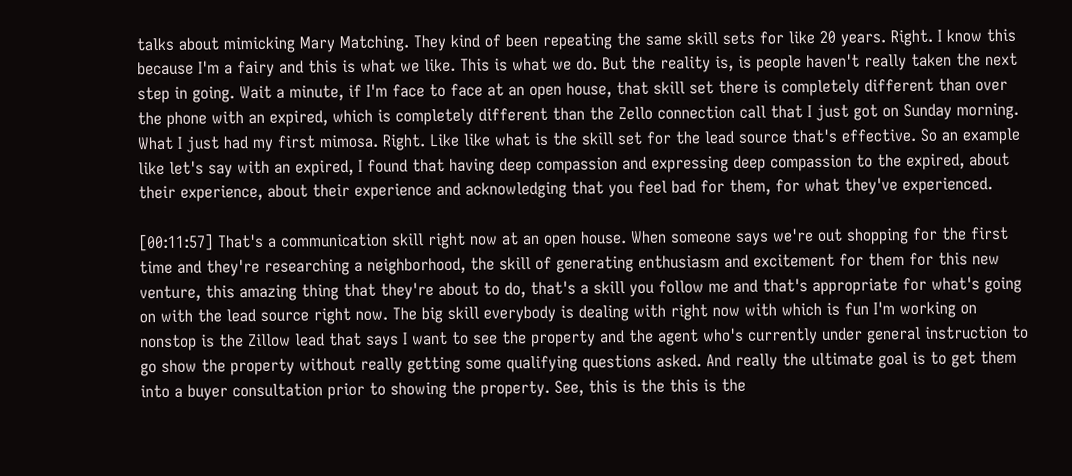talks about mimicking Mary Matching. They kind of been repeating the same skill sets for like 20 years. Right. I know this because I'm a fairy and this is what we like. This is what we do. But the reality is, is people haven't really taken the next step in going. Wait a minute, if I'm face to face at an open house, that skill set there is completely different than over the phone with an expired, which is completely different than the Zello connection call that I just got on Sunday morning. What I just had my first mimosa. Right. Like like what is the skill set for the lead source that's effective. So an example like let's say with an expired, I found that having deep compassion and expressing deep compassion to the expired, about their experience, about their experience and acknowledging that you feel bad for them, for what they've experienced.

[00:11:57] That's a communication skill right now at an open house. When someone says we're out shopping for the first time and they're researching a neighborhood, the skill of generating enthusiasm and excitement for them for this new venture, this amazing thing that they're about to do, that's a skill you follow me and that's appropriate for what's going on with the lead source right now. The big skill everybody is dealing with right now with which is fun I'm working on nonstop is the Zillow lead that says I want to see the property and the agent who's currently under general instruction to go show the property without really getting some qualifying questions asked. And really the ultimate goal is to get them into a buyer consultation prior to showing the property. See, this is the this is the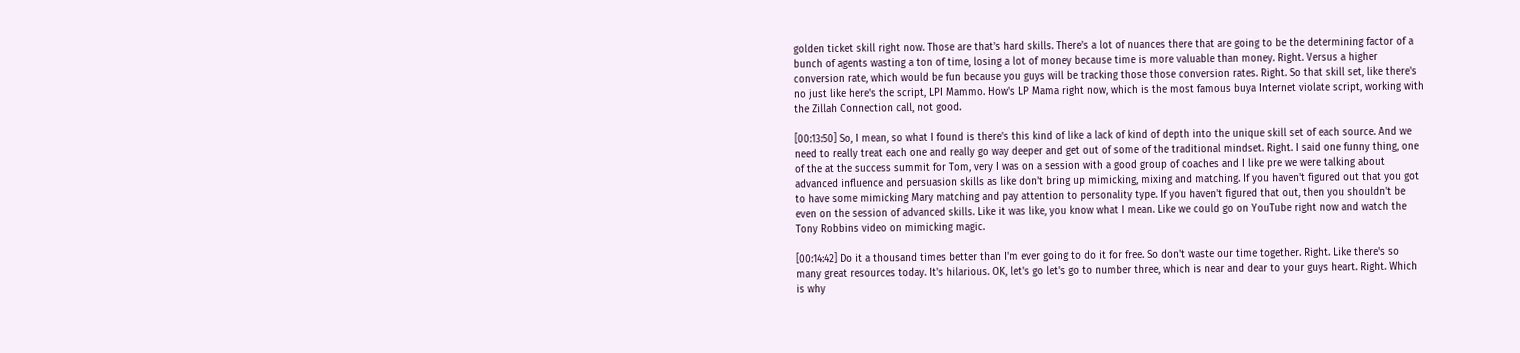golden ticket skill right now. Those are that's hard skills. There's a lot of nuances there that are going to be the determining factor of a bunch of agents wasting a ton of time, losing a lot of money because time is more valuable than money. Right. Versus a higher conversion rate, which would be fun because you guys will be tracking those those conversion rates. Right. So that skill set, like there's no just like here's the script, LPI Mammo. How's LP Mama right now, which is the most famous buya Internet violate script, working with the Zillah Connection call, not good.

[00:13:50] So, I mean, so what I found is there's this kind of like a lack of kind of depth into the unique skill set of each source. And we need to really treat each one and really go way deeper and get out of some of the traditional mindset. Right. I said one funny thing, one of the at the success summit for Tom, very I was on a session with a good group of coaches and I like pre we were talking about advanced influence and persuasion skills as like don't bring up mimicking, mixing and matching. If you haven't figured out that you got to have some mimicking Mary matching and pay attention to personality type. If you haven't figured that out, then you shouldn't be even on the session of advanced skills. Like it was like, you know what I mean. Like we could go on YouTube right now and watch the Tony Robbins video on mimicking magic.

[00:14:42] Do it a thousand times better than I'm ever going to do it for free. So don't waste our time together. Right. Like there's so many great resources today. It's hilarious. OK, let's go let's go to number three, which is near and dear to your guys heart. Right. Which is why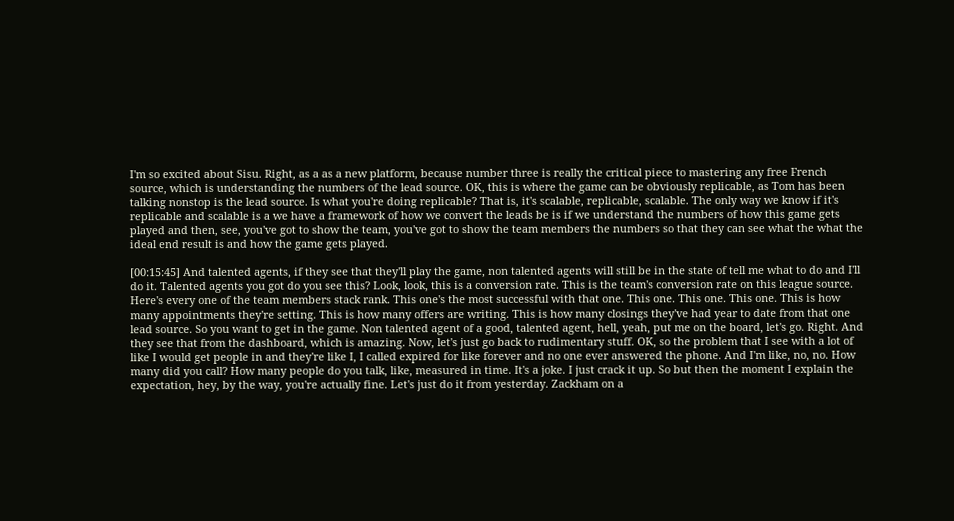I'm so excited about Sisu. Right, as a as a new platform, because number three is really the critical piece to mastering any free French source, which is understanding the numbers of the lead source. OK, this is where the game can be obviously replicable, as Tom has been talking nonstop is the lead source. Is what you're doing replicable? That is, it's scalable, replicable, scalable. The only way we know if it's replicable and scalable is a we have a framework of how we convert the leads be is if we understand the numbers of how this game gets played and then, see, you've got to show the team, you've got to show the team members the numbers so that they can see what the what the ideal end result is and how the game gets played.

[00:15:45] And talented agents, if they see that they'll play the game, non talented agents will still be in the state of tell me what to do and I'll do it. Talented agents you got do you see this? Look, look, this is a conversion rate. This is the team's conversion rate on this league source. Here's every one of the team members stack rank. This one's the most successful with that one. This one. This one. This one. This is how many appointments they're setting. This is how many offers are writing. This is how many closings they've had year to date from that one lead source. So you want to get in the game. Non talented agent of a good, talented agent, hell, yeah, put me on the board, let's go. Right. And they see that from the dashboard, which is amazing. Now, let's just go back to rudimentary stuff. OK, so the problem that I see with a lot of like I would get people in and they're like I, I called expired for like forever and no one ever answered the phone. And I'm like, no, no. How many did you call? How many people do you talk, like, measured in time. It's a joke. I just crack it up. So but then the moment I explain the expectation, hey, by the way, you're actually fine. Let's just do it from yesterday. Zackham on a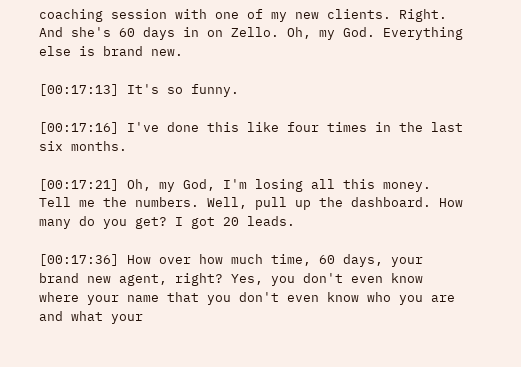coaching session with one of my new clients. Right. And she's 60 days in on Zello. Oh, my God. Everything else is brand new.

[00:17:13] It's so funny.

[00:17:16] I've done this like four times in the last six months.

[00:17:21] Oh, my God, I'm losing all this money. Tell me the numbers. Well, pull up the dashboard. How many do you get? I got 20 leads.

[00:17:36] How over how much time, 60 days, your brand new agent, right? Yes, you don't even know where your name that you don't even know who you are and what your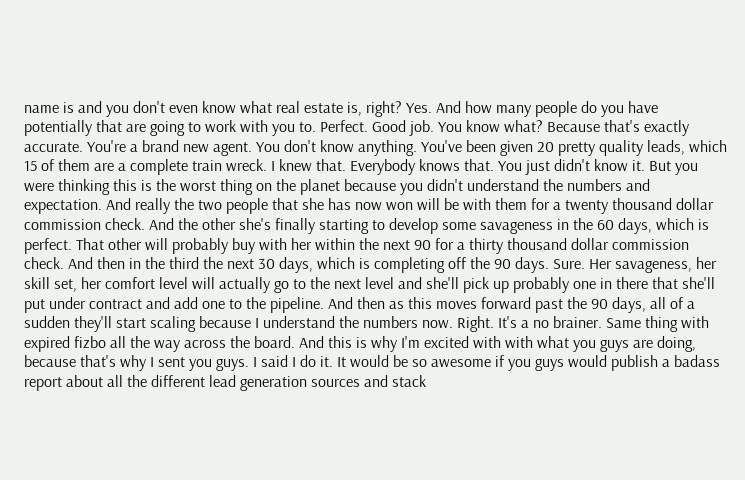name is and you don't even know what real estate is, right? Yes. And how many people do you have potentially that are going to work with you to. Perfect. Good job. You know what? Because that's exactly accurate. You're a brand new agent. You don't know anything. You've been given 20 pretty quality leads, which 15 of them are a complete train wreck. I knew that. Everybody knows that. You just didn't know it. But you were thinking this is the worst thing on the planet because you didn't understand the numbers and expectation. And really the two people that she has now won will be with them for a twenty thousand dollar commission check. And the other she's finally starting to develop some savageness in the 60 days, which is perfect. That other will probably buy with her within the next 90 for a thirty thousand dollar commission check. And then in the third the next 30 days, which is completing off the 90 days. Sure. Her savageness, her skill set, her comfort level will actually go to the next level and she'll pick up probably one in there that she'll put under contract and add one to the pipeline. And then as this moves forward past the 90 days, all of a sudden they'll start scaling because I understand the numbers now. Right. It's a no brainer. Same thing with expired fizbo all the way across the board. And this is why I'm excited with with what you guys are doing, because that's why I sent you guys. I said I do it. It would be so awesome if you guys would publish a badass report about all the different lead generation sources and stack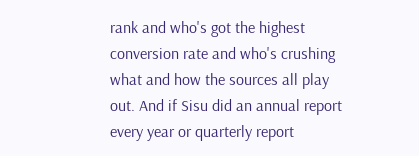rank and who's got the highest conversion rate and who's crushing what and how the sources all play out. And if Sisu did an annual report every year or quarterly report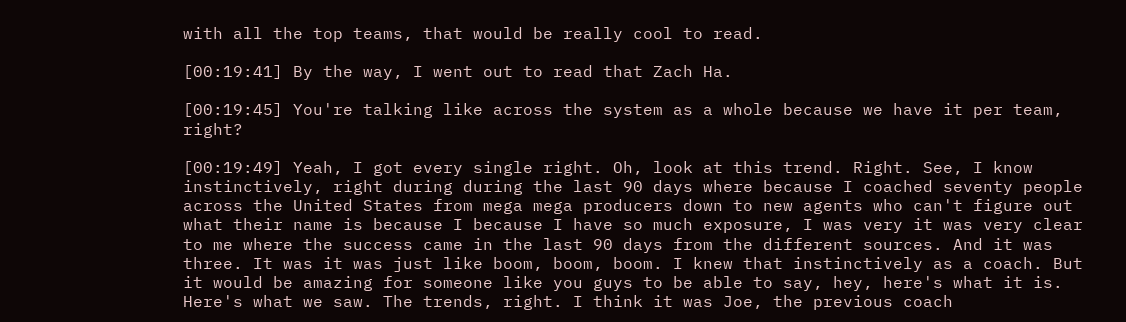with all the top teams, that would be really cool to read.

[00:19:41] By the way, I went out to read that Zach Ha.

[00:19:45] You're talking like across the system as a whole because we have it per team, right?

[00:19:49] Yeah, I got every single right. Oh, look at this trend. Right. See, I know instinctively, right during during the last 90 days where because I coached seventy people across the United States from mega mega producers down to new agents who can't figure out what their name is because I because I have so much exposure, I was very it was very clear to me where the success came in the last 90 days from the different sources. And it was three. It was it was just like boom, boom, boom. I knew that instinctively as a coach. But it would be amazing for someone like you guys to be able to say, hey, here's what it is. Here's what we saw. The trends, right. I think it was Joe, the previous coach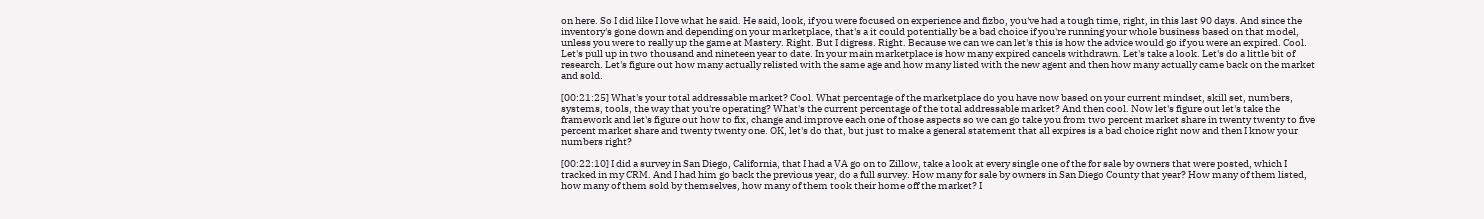on here. So I did like I love what he said. He said, look, if you were focused on experience and fizbo, you've had a tough time, right, in this last 90 days. And since the inventory's gone down and depending on your marketplace, that's a it could potentially be a bad choice if you're running your whole business based on that model, unless you were to really up the game at Mastery. Right. But I digress. Right. Because we can we can let's this is how the advice would go if you were an expired. Cool. Let's pull up in two thousand and nineteen year to date. In your main marketplace is how many expired cancels withdrawn. Let's take a look. Let's do a little bit of research. Let's figure out how many actually relisted with the same age and how many listed with the new agent and then how many actually came back on the market and sold.

[00:21:25] What's your total addressable market? Cool. What percentage of the marketplace do you have now based on your current mindset, skill set, numbers, systems, tools, the way that you're operating? What's the current percentage of the total addressable market? And then cool. Now let's figure out let's take the framework and let's figure out how to fix, change and improve each one of those aspects so we can go take you from two percent market share in twenty twenty to five percent market share and twenty twenty one. OK, let's do that, but just to make a general statement that all expires is a bad choice right now and then I know your numbers right?

[00:22:10] I did a survey in San Diego, California, that I had a VA go on to Zillow, take a look at every single one of the for sale by owners that were posted, which I tracked in my CRM. And I had him go back the previous year, do a full survey. How many for sale by owners in San Diego County that year? How many of them listed, how many of them sold by themselves, how many of them took their home off the market? I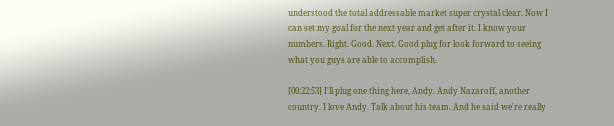understood the total addressable market super crystal clear. Now I can set my goal for the next year and get after it. I know your numbers. Right. Good. Next. Good plug for look forward to seeing what you guys are able to accomplish.

[00:22:53] I'll plug one thing here, Andy. Andy Nazaroff, another country. I love Andy. Talk about his team. And he said we're really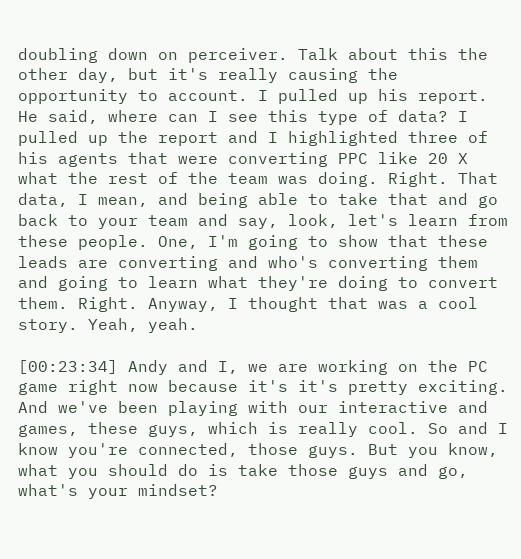doubling down on perceiver. Talk about this the other day, but it's really causing the opportunity to account. I pulled up his report. He said, where can I see this type of data? I pulled up the report and I highlighted three of his agents that were converting PPC like 20 X what the rest of the team was doing. Right. That data, I mean, and being able to take that and go back to your team and say, look, let's learn from these people. One, I'm going to show that these leads are converting and who's converting them and going to learn what they're doing to convert them. Right. Anyway, I thought that was a cool story. Yeah, yeah.

[00:23:34] Andy and I, we are working on the PC game right now because it's it's pretty exciting. And we've been playing with our interactive and games, these guys, which is really cool. So and I know you're connected, those guys. But you know, what you should do is take those guys and go, what's your mindset?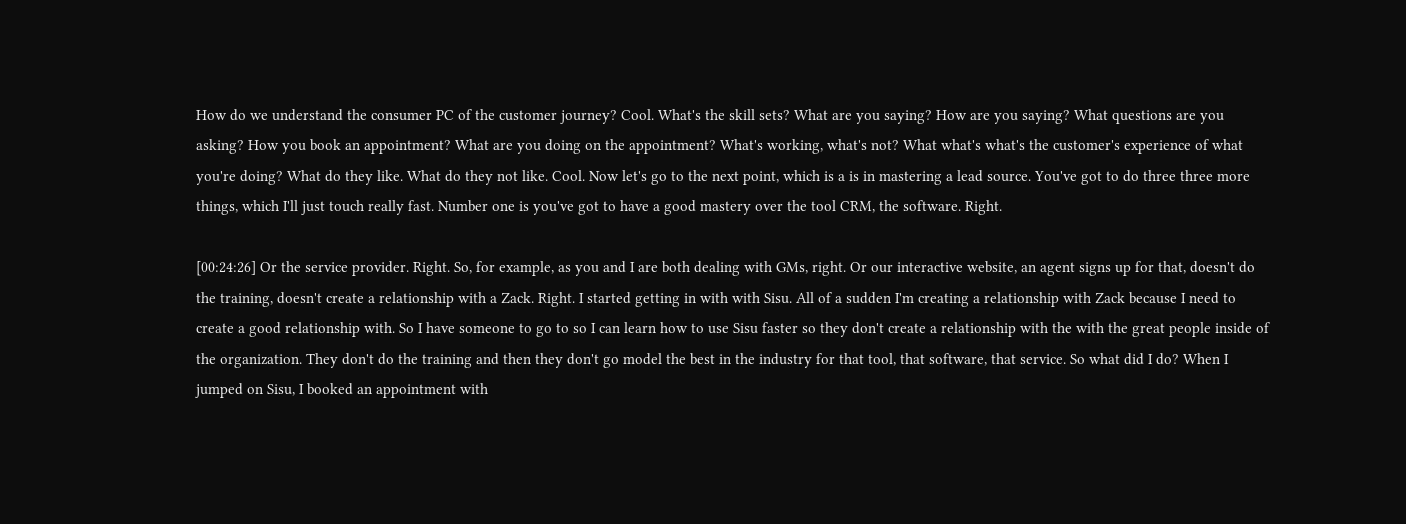How do we understand the consumer PC of the customer journey? Cool. What's the skill sets? What are you saying? How are you saying? What questions are you asking? How you book an appointment? What are you doing on the appointment? What's working, what's not? What what's what's the customer's experience of what you're doing? What do they like. What do they not like. Cool. Now let's go to the next point, which is a is in mastering a lead source. You've got to do three three more things, which I'll just touch really fast. Number one is you've got to have a good mastery over the tool CRM, the software. Right.

[00:24:26] Or the service provider. Right. So, for example, as you and I are both dealing with GMs, right. Or our interactive website, an agent signs up for that, doesn't do the training, doesn't create a relationship with a Zack. Right. I started getting in with with Sisu. All of a sudden I'm creating a relationship with Zack because I need to create a good relationship with. So I have someone to go to so I can learn how to use Sisu faster so they don't create a relationship with the with the great people inside of the organization. They don't do the training and then they don't go model the best in the industry for that tool, that software, that service. So what did I do? When I jumped on Sisu, I booked an appointment with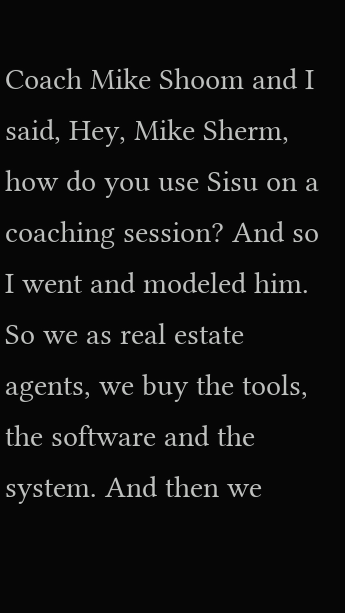Coach Mike Shoom and I said, Hey, Mike Sherm, how do you use Sisu on a coaching session? And so I went and modeled him. So we as real estate agents, we buy the tools, the software and the system. And then we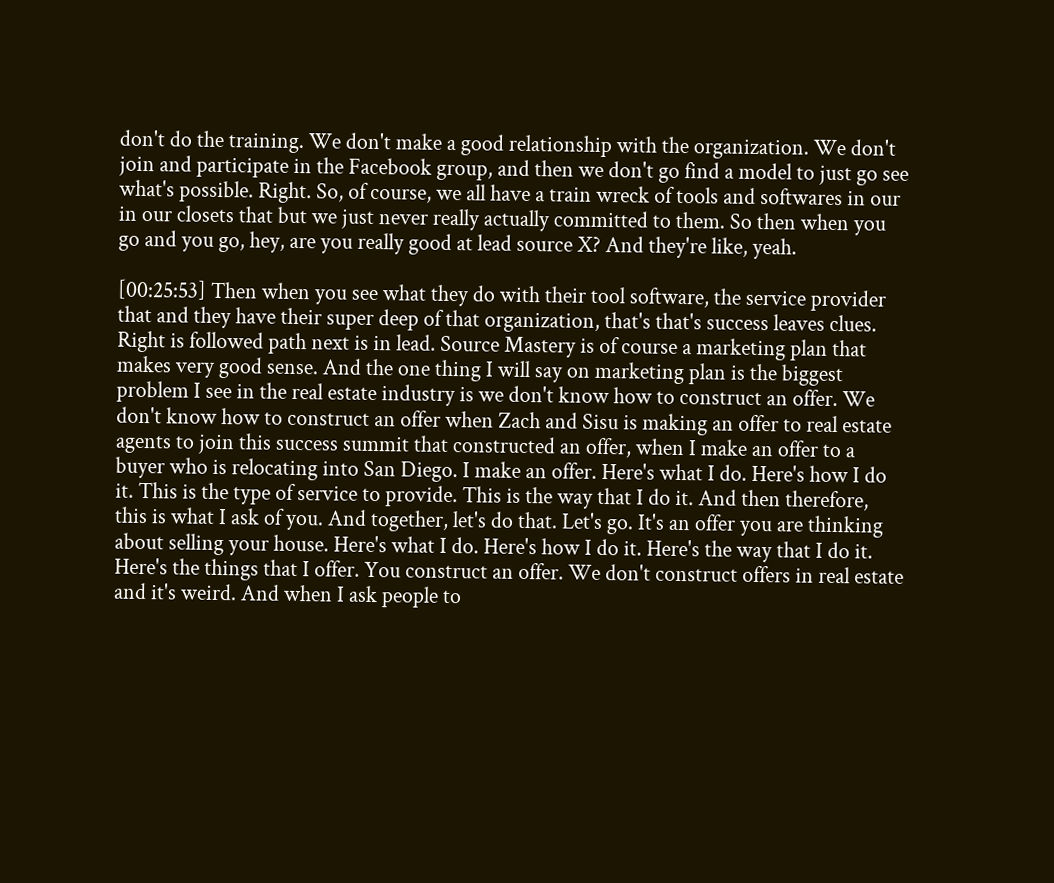don't do the training. We don't make a good relationship with the organization. We don't join and participate in the Facebook group, and then we don't go find a model to just go see what's possible. Right. So, of course, we all have a train wreck of tools and softwares in our in our closets that but we just never really actually committed to them. So then when you go and you go, hey, are you really good at lead source X? And they're like, yeah.

[00:25:53] Then when you see what they do with their tool software, the service provider that and they have their super deep of that organization, that's that's success leaves clues. Right is followed path next is in lead. Source Mastery is of course a marketing plan that makes very good sense. And the one thing I will say on marketing plan is the biggest problem I see in the real estate industry is we don't know how to construct an offer. We don't know how to construct an offer when Zach and Sisu is making an offer to real estate agents to join this success summit that constructed an offer, when I make an offer to a buyer who is relocating into San Diego. I make an offer. Here's what I do. Here's how I do it. This is the type of service to provide. This is the way that I do it. And then therefore, this is what I ask of you. And together, let's do that. Let's go. It's an offer you are thinking about selling your house. Here's what I do. Here's how I do it. Here's the way that I do it. Here's the things that I offer. You construct an offer. We don't construct offers in real estate and it's weird. And when I ask people to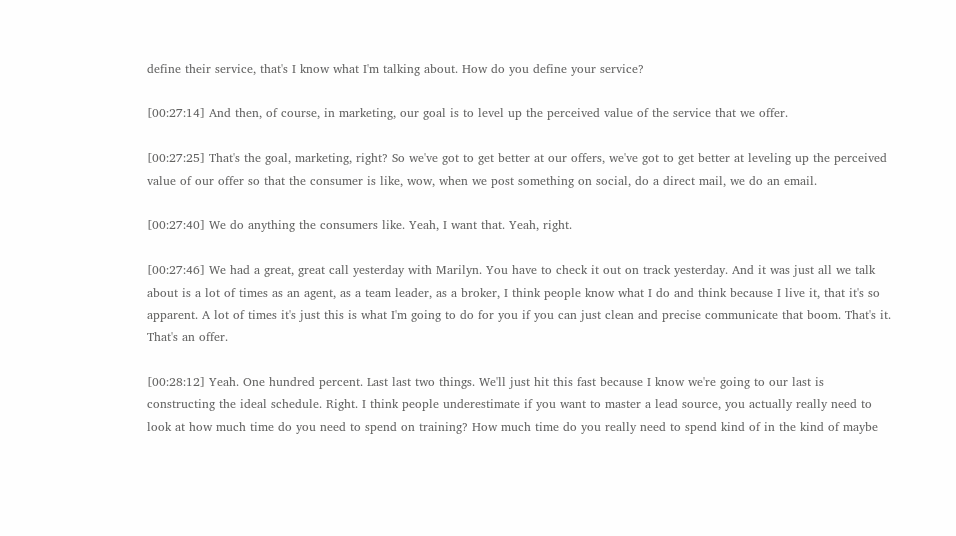define their service, that's I know what I'm talking about. How do you define your service?

[00:27:14] And then, of course, in marketing, our goal is to level up the perceived value of the service that we offer.

[00:27:25] That's the goal, marketing, right? So we've got to get better at our offers, we've got to get better at leveling up the perceived value of our offer so that the consumer is like, wow, when we post something on social, do a direct mail, we do an email.

[00:27:40] We do anything the consumers like. Yeah, I want that. Yeah, right.

[00:27:46] We had a great, great call yesterday with Marilyn. You have to check it out on track yesterday. And it was just all we talk about is a lot of times as an agent, as a team leader, as a broker, I think people know what I do and think because I live it, that it's so apparent. A lot of times it's just this is what I'm going to do for you if you can just clean and precise communicate that boom. That's it. That's an offer.

[00:28:12] Yeah. One hundred percent. Last last two things. We'll just hit this fast because I know we're going to our last is constructing the ideal schedule. Right. I think people underestimate if you want to master a lead source, you actually really need to look at how much time do you need to spend on training? How much time do you really need to spend kind of in the kind of maybe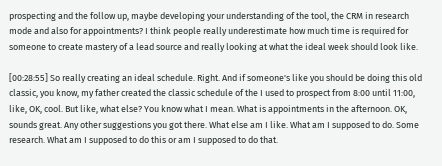prospecting and the follow up, maybe developing your understanding of the tool, the CRM in research mode and also for appointments? I think people really underestimate how much time is required for someone to create mastery of a lead source and really looking at what the ideal week should look like.

[00:28:55] So really creating an ideal schedule. Right. And if someone's like you should be doing this old classic, you know, my father created the classic schedule of the I used to prospect from 8:00 until 11:00, like, OK, cool. But like, what else? You know what I mean. What is appointments in the afternoon. OK, sounds great. Any other suggestions you got there. What else am I like. What am I supposed to do. Some research. What am I supposed to do this or am I supposed to do that.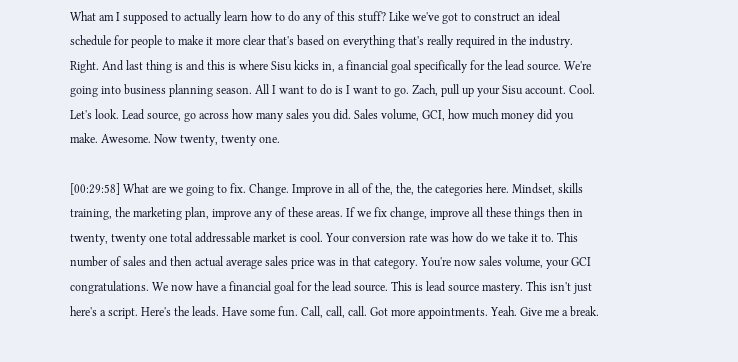What am I supposed to actually learn how to do any of this stuff? Like we've got to construct an ideal schedule for people to make it more clear that's based on everything that's really required in the industry. Right. And last thing is and this is where Sisu kicks in, a financial goal specifically for the lead source. We're going into business planning season. All I want to do is I want to go. Zach, pull up your Sisu account. Cool. Let's look. Lead source, go across how many sales you did. Sales volume, GCI, how much money did you make. Awesome. Now twenty, twenty one.

[00:29:58] What are we going to fix. Change. Improve in all of the, the, the categories here. Mindset, skills training, the marketing plan, improve any of these areas. If we fix change, improve all these things then in twenty, twenty one total addressable market is cool. Your conversion rate was how do we take it to. This number of sales and then actual average sales price was in that category. You're now sales volume, your GCI congratulations. We now have a financial goal for the lead source. This is lead source mastery. This isn't just here's a script. Here's the leads. Have some fun. Call, call, call. Got more appointments. Yeah. Give me a break.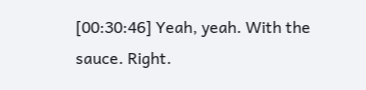[00:30:46] Yeah, yeah. With the sauce. Right.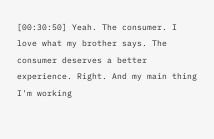[00:30:50] Yeah. The consumer. I love what my brother says. The consumer deserves a better experience. Right. And my main thing I'm working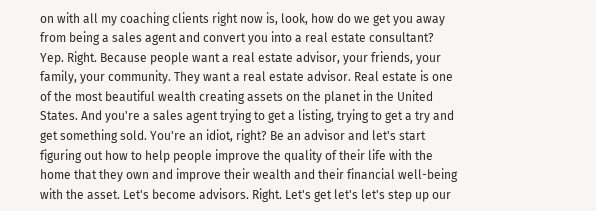on with all my coaching clients right now is, look, how do we get you away from being a sales agent and convert you into a real estate consultant? Yep. Right. Because people want a real estate advisor, your friends, your family, your community. They want a real estate advisor. Real estate is one of the most beautiful wealth creating assets on the planet in the United States. And you're a sales agent trying to get a listing, trying to get a try and get something sold. You're an idiot, right? Be an advisor and let's start figuring out how to help people improve the quality of their life with the home that they own and improve their wealth and their financial well-being with the asset. Let's become advisors. Right. Let's get let's let's step up our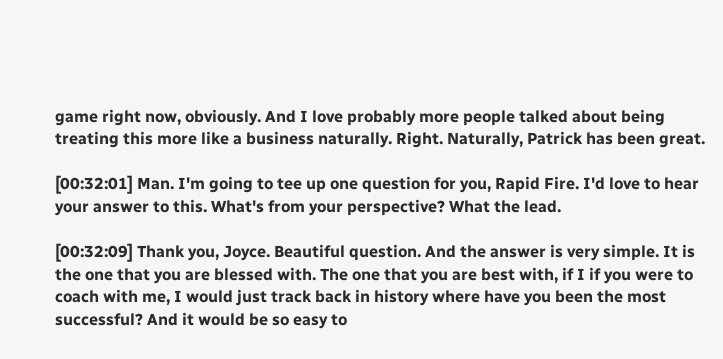game right now, obviously. And I love probably more people talked about being treating this more like a business naturally. Right. Naturally, Patrick has been great.

[00:32:01] Man. I'm going to tee up one question for you, Rapid Fire. I'd love to hear your answer to this. What's from your perspective? What the lead.

[00:32:09] Thank you, Joyce. Beautiful question. And the answer is very simple. It is the one that you are blessed with. The one that you are best with, if I if you were to coach with me, I would just track back in history where have you been the most successful? And it would be so easy to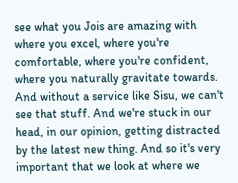see what you Jois are amazing with where you excel, where you're comfortable, where you're confident, where you naturally gravitate towards. And without a service like Sisu, we can't see that stuff. And we're stuck in our head, in our opinion, getting distracted by the latest new thing. And so it's very important that we look at where we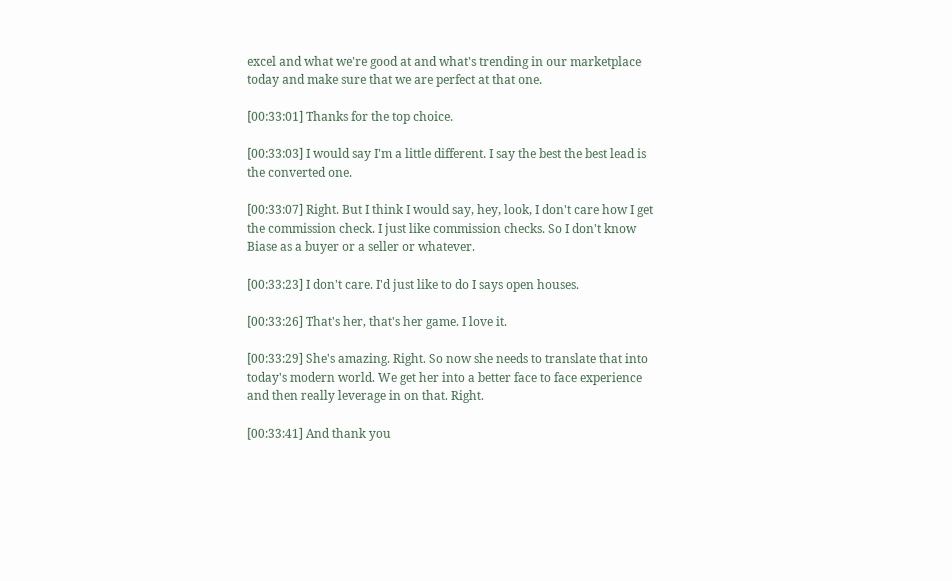excel and what we're good at and what's trending in our marketplace today and make sure that we are perfect at that one.

[00:33:01] Thanks for the top choice.

[00:33:03] I would say I'm a little different. I say the best the best lead is the converted one.

[00:33:07] Right. But I think I would say, hey, look, I don't care how I get the commission check. I just like commission checks. So I don't know Biase as a buyer or a seller or whatever.

[00:33:23] I don't care. I'd just like to do I says open houses.

[00:33:26] That's her, that's her game. I love it.

[00:33:29] She's amazing. Right. So now she needs to translate that into today's modern world. We get her into a better face to face experience and then really leverage in on that. Right.

[00:33:41] And thank you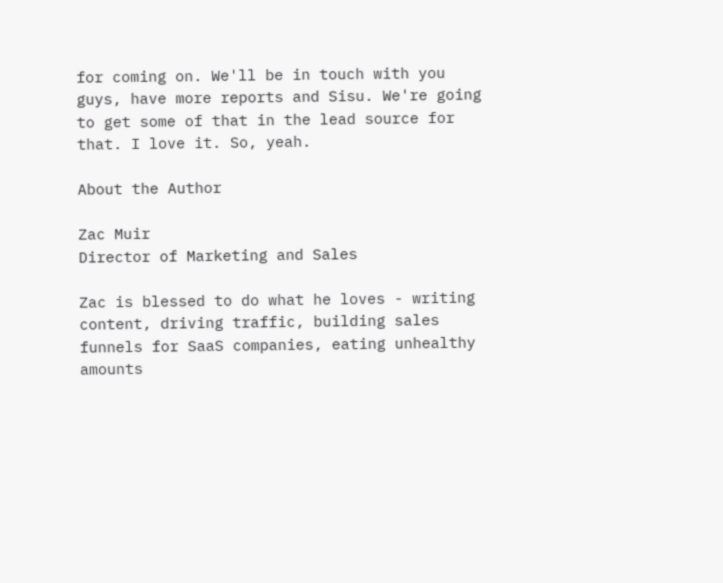for coming on. We'll be in touch with you guys, have more reports and Sisu. We're going to get some of that in the lead source for that. I love it. So, yeah.

About the Author

Zac Muir
Director of Marketing and Sales

Zac is blessed to do what he loves - writing content, driving traffic, building sales funnels for SaaS companies, eating unhealthy amounts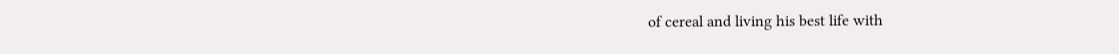of cereal and living his best life with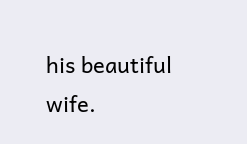his beautiful wife.